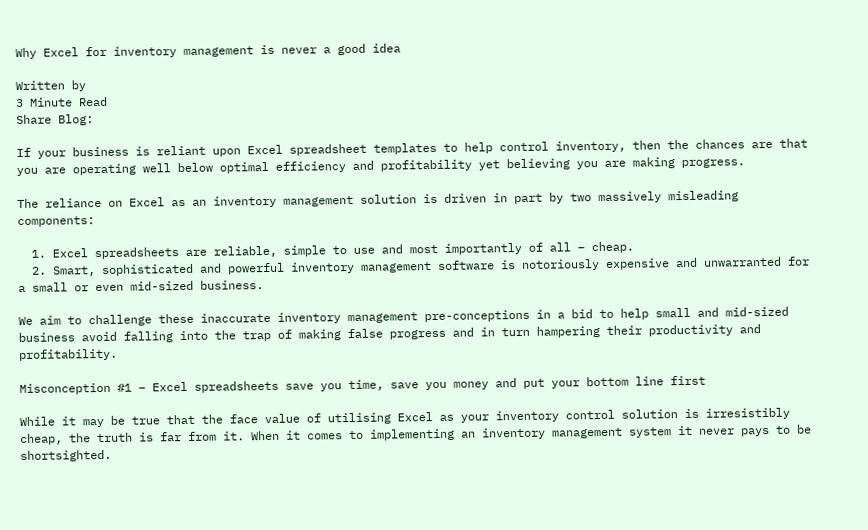Why Excel for inventory management is never a good idea

Written by
3 Minute Read
Share Blog:

If your business is reliant upon Excel spreadsheet templates to help control inventory, then the chances are that you are operating well below optimal efficiency and profitability yet believing you are making progress.

The reliance on Excel as an inventory management solution is driven in part by two massively misleading components:

  1. Excel spreadsheets are reliable, simple to use and most importantly of all – cheap.
  2. Smart, sophisticated and powerful inventory management software is notoriously expensive and unwarranted for a small or even mid-sized business.

We aim to challenge these inaccurate inventory management pre-conceptions in a bid to help small and mid-sized business avoid falling into the trap of making false progress and in turn hampering their productivity and profitability.

Misconception #1 – Excel spreadsheets save you time, save you money and put your bottom line first

While it may be true that the face value of utilising Excel as your inventory control solution is irresistibly cheap, the truth is far from it. When it comes to implementing an inventory management system it never pays to be shortsighted.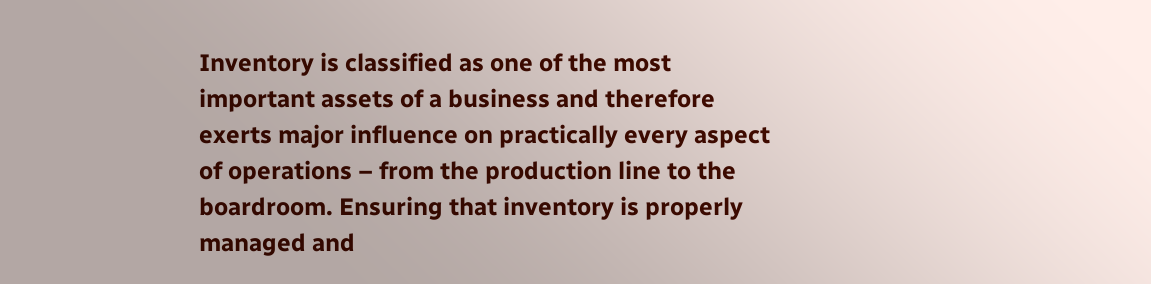Inventory is classified as one of the most important assets of a business and therefore exerts major influence on practically every aspect of operations – from the production line to the boardroom. Ensuring that inventory is properly managed and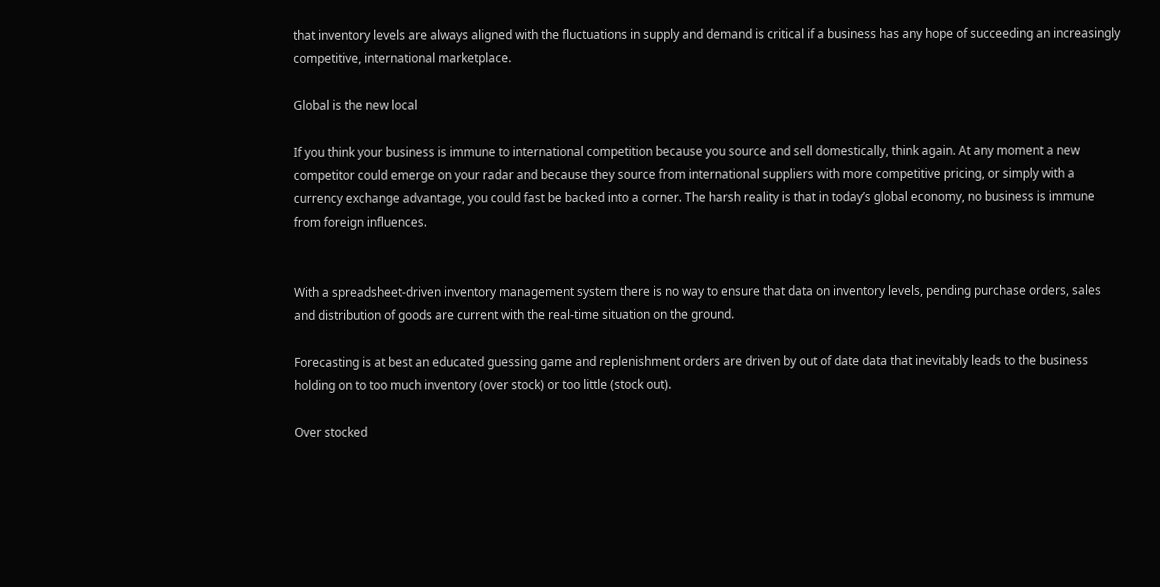that inventory levels are always aligned with the fluctuations in supply and demand is critical if a business has any hope of succeeding an increasingly competitive, international marketplace.

Global is the new local

If you think your business is immune to international competition because you source and sell domestically, think again. At any moment a new competitor could emerge on your radar and because they source from international suppliers with more competitive pricing, or simply with a currency exchange advantage, you could fast be backed into a corner. The harsh reality is that in today’s global economy, no business is immune from foreign influences.


With a spreadsheet-driven inventory management system there is no way to ensure that data on inventory levels, pending purchase orders, sales and distribution of goods are current with the real-time situation on the ground.

Forecasting is at best an educated guessing game and replenishment orders are driven by out of date data that inevitably leads to the business holding on to too much inventory (over stock) or too little (stock out).

Over stocked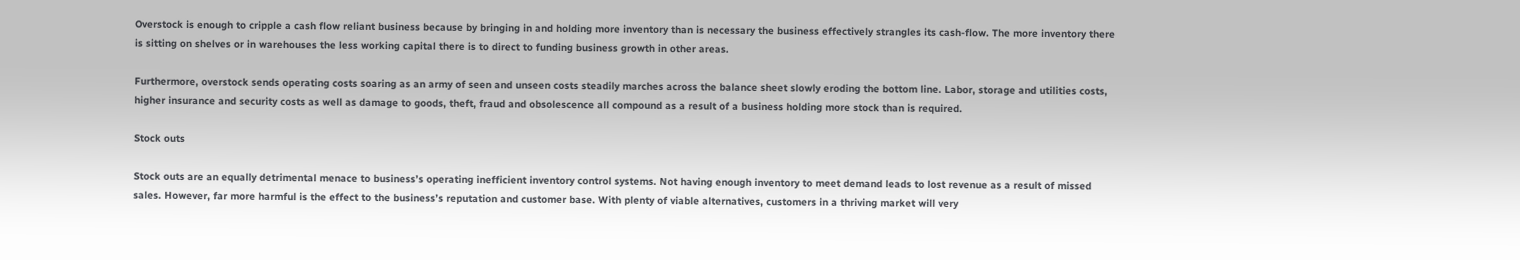Overstock is enough to cripple a cash flow reliant business because by bringing in and holding more inventory than is necessary the business effectively strangles its cash-flow. The more inventory there is sitting on shelves or in warehouses the less working capital there is to direct to funding business growth in other areas.

Furthermore, overstock sends operating costs soaring as an army of seen and unseen costs steadily marches across the balance sheet slowly eroding the bottom line. Labor, storage and utilities costs, higher insurance and security costs as well as damage to goods, theft, fraud and obsolescence all compound as a result of a business holding more stock than is required.

Stock outs

Stock outs are an equally detrimental menace to business’s operating inefficient inventory control systems. Not having enough inventory to meet demand leads to lost revenue as a result of missed sales. However, far more harmful is the effect to the business’s reputation and customer base. With plenty of viable alternatives, customers in a thriving market will very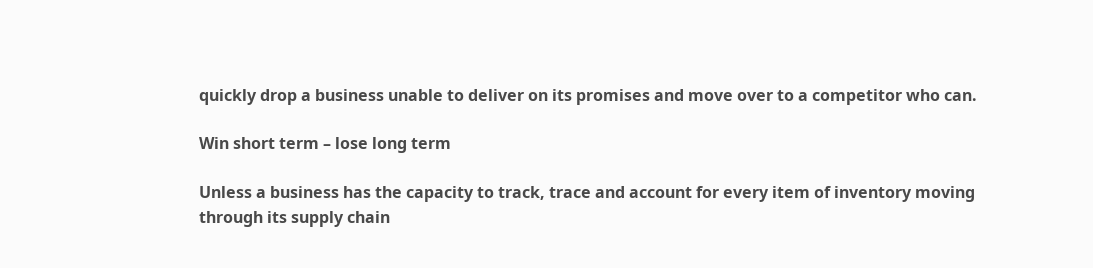quickly drop a business unable to deliver on its promises and move over to a competitor who can.

Win short term – lose long term

Unless a business has the capacity to track, trace and account for every item of inventory moving through its supply chain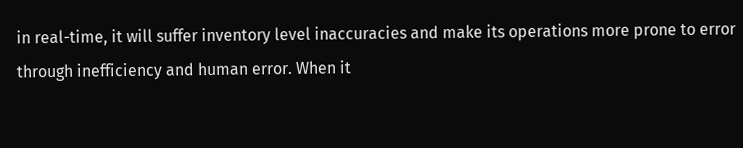in real-time, it will suffer inventory level inaccuracies and make its operations more prone to error through inefficiency and human error. When it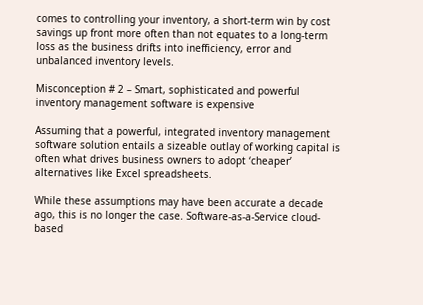comes to controlling your inventory, a short-term win by cost savings up front more often than not equates to a long-term loss as the business drifts into inefficiency, error and unbalanced inventory levels.

Misconception # 2 – Smart, sophisticated and powerful inventory management software is expensive

Assuming that a powerful, integrated inventory management software solution entails a sizeable outlay of working capital is often what drives business owners to adopt ‘cheaper’ alternatives like Excel spreadsheets.

While these assumptions may have been accurate a decade ago, this is no longer the case. Software-as-a-Service cloud-based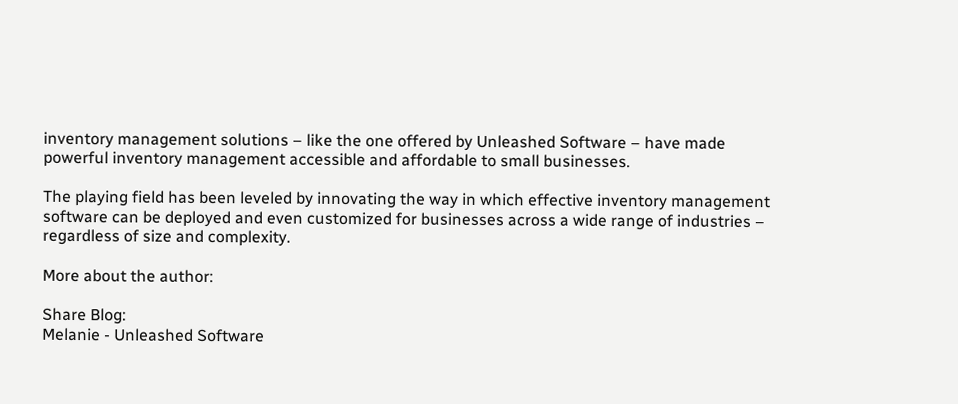inventory management solutions – like the one offered by Unleashed Software – have made powerful inventory management accessible and affordable to small businesses.

The playing field has been leveled by innovating the way in which effective inventory management software can be deployed and even customized for businesses across a wide range of industries – regardless of size and complexity.

More about the author:

Share Blog:
Melanie - Unleashed Software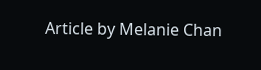Article by Melanie Chan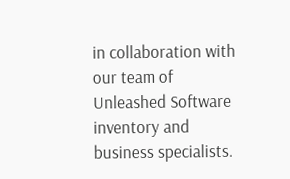in collaboration with our team of Unleashed Software inventory and business specialists.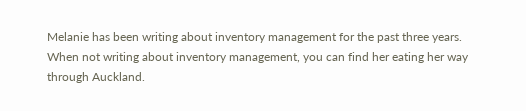Melanie has been writing about inventory management for the past three years. When not writing about inventory management, you can find her eating her way through Auckland.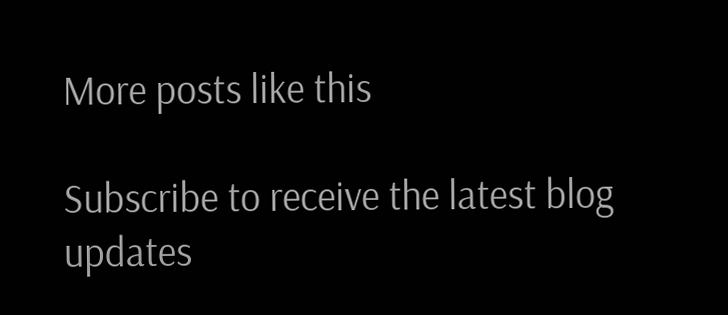More posts like this

Subscribe to receive the latest blog updates